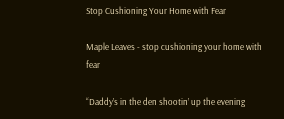Stop Cushioning Your Home with Fear

Maple Leaves - stop cushioning your home with fear

“Daddy’s in the den shootin’ up the evening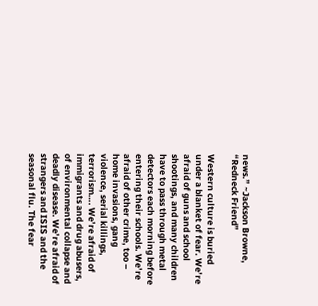news.” ~Jackson Browne, “Redneck Friend”

Western culture is buried under a blanket of fear. We’re afraid of guns and school shootings, and many children have to pass through metal detectors each morning before entering their schools. We’re afraid of other crime, too – home invasions, gang violence, serial killings, terrorism…. We’re afraid of immigrants and drug abusers, of environmental collapse and deadly disease. We’re afraid of strangers and ISIS and the seasonal flu. The fear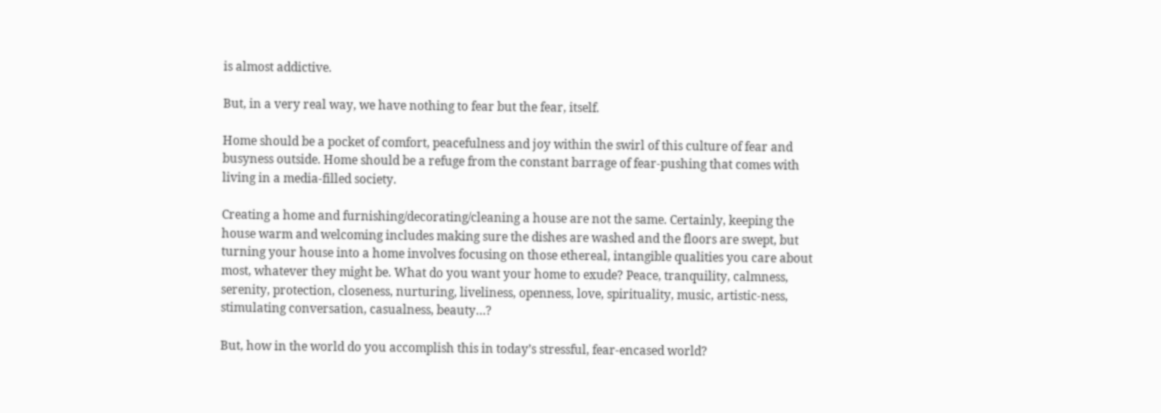is almost addictive.

But, in a very real way, we have nothing to fear but the fear, itself.

Home should be a pocket of comfort, peacefulness and joy within the swirl of this culture of fear and busyness outside. Home should be a refuge from the constant barrage of fear-pushing that comes with living in a media-filled society.

Creating a home and furnishing/decorating/cleaning a house are not the same. Certainly, keeping the house warm and welcoming includes making sure the dishes are washed and the floors are swept, but turning your house into a home involves focusing on those ethereal, intangible qualities you care about most, whatever they might be. What do you want your home to exude? Peace, tranquility, calmness, serenity, protection, closeness, nurturing, liveliness, openness, love, spirituality, music, artistic-ness, stimulating conversation, casualness, beauty…?

But, how in the world do you accomplish this in today’s stressful, fear-encased world?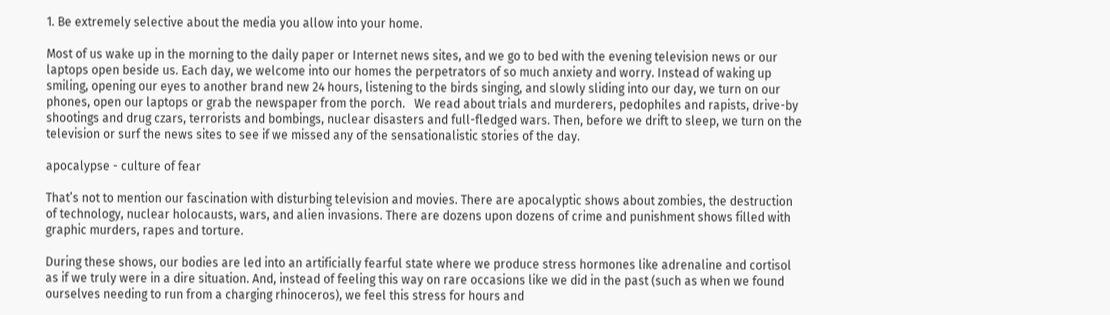1. Be extremely selective about the media you allow into your home.

Most of us wake up in the morning to the daily paper or Internet news sites, and we go to bed with the evening television news or our laptops open beside us. Each day, we welcome into our homes the perpetrators of so much anxiety and worry. Instead of waking up smiling, opening our eyes to another brand new 24 hours, listening to the birds singing, and slowly sliding into our day, we turn on our phones, open our laptops or grab the newspaper from the porch.   We read about trials and murderers, pedophiles and rapists, drive-by shootings and drug czars, terrorists and bombings, nuclear disasters and full-fledged wars. Then, before we drift to sleep, we turn on the television or surf the news sites to see if we missed any of the sensationalistic stories of the day.

apocalypse - culture of fear

That’s not to mention our fascination with disturbing television and movies. There are apocalyptic shows about zombies, the destruction of technology, nuclear holocausts, wars, and alien invasions. There are dozens upon dozens of crime and punishment shows filled with graphic murders, rapes and torture.

During these shows, our bodies are led into an artificially fearful state where we produce stress hormones like adrenaline and cortisol as if we truly were in a dire situation. And, instead of feeling this way on rare occasions like we did in the past (such as when we found ourselves needing to run from a charging rhinoceros), we feel this stress for hours and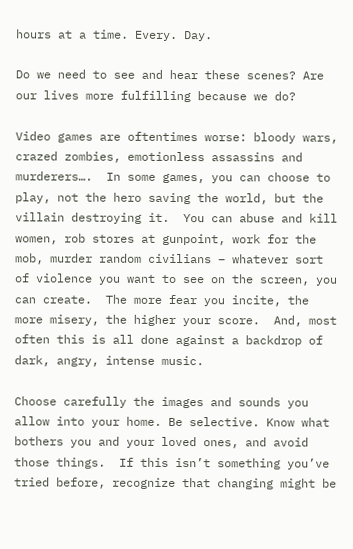hours at a time. Every. Day.

Do we need to see and hear these scenes? Are our lives more fulfilling because we do?

Video games are oftentimes worse: bloody wars, crazed zombies, emotionless assassins and murderers….  In some games, you can choose to play, not the hero saving the world, but the villain destroying it.  You can abuse and kill women, rob stores at gunpoint, work for the mob, murder random civilians – whatever sort of violence you want to see on the screen, you can create.  The more fear you incite, the more misery, the higher your score.  And, most often this is all done against a backdrop of dark, angry, intense music.

Choose carefully the images and sounds you allow into your home. Be selective. Know what bothers you and your loved ones, and avoid those things.  If this isn’t something you’ve tried before, recognize that changing might be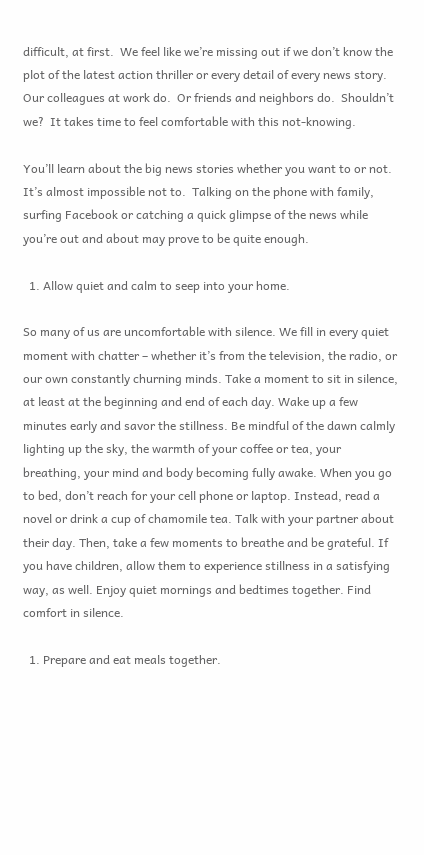difficult, at first.  We feel like we’re missing out if we don’t know the plot of the latest action thriller or every detail of every news story.  Our colleagues at work do.  Or friends and neighbors do.  Shouldn’t we?  It takes time to feel comfortable with this not-knowing.

You’ll learn about the big news stories whether you want to or not.  It’s almost impossible not to.  Talking on the phone with family, surfing Facebook or catching a quick glimpse of the news while you’re out and about may prove to be quite enough.

  1. Allow quiet and calm to seep into your home.

So many of us are uncomfortable with silence. We fill in every quiet moment with chatter – whether it’s from the television, the radio, or our own constantly churning minds. Take a moment to sit in silence, at least at the beginning and end of each day. Wake up a few minutes early and savor the stillness. Be mindful of the dawn calmly lighting up the sky, the warmth of your coffee or tea, your breathing, your mind and body becoming fully awake. When you go to bed, don’t reach for your cell phone or laptop. Instead, read a novel or drink a cup of chamomile tea. Talk with your partner about their day. Then, take a few moments to breathe and be grateful. If you have children, allow them to experience stillness in a satisfying way, as well. Enjoy quiet mornings and bedtimes together. Find comfort in silence.

  1. Prepare and eat meals together.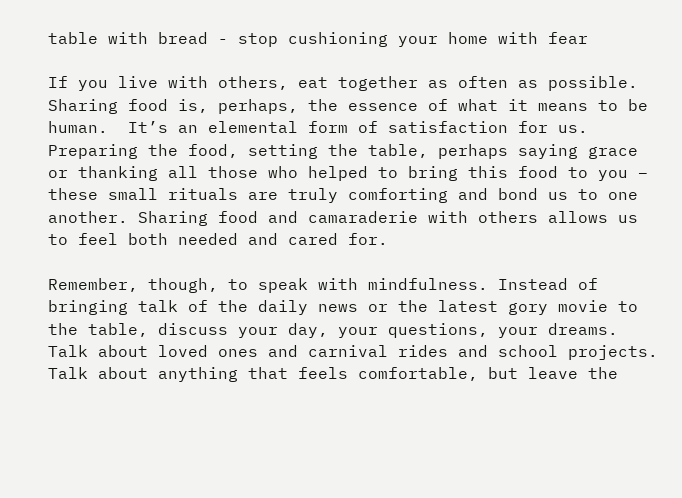table with bread - stop cushioning your home with fear

If you live with others, eat together as often as possible. Sharing food is, perhaps, the essence of what it means to be human.  It’s an elemental form of satisfaction for us. Preparing the food, setting the table, perhaps saying grace or thanking all those who helped to bring this food to you – these small rituals are truly comforting and bond us to one another. Sharing food and camaraderie with others allows us to feel both needed and cared for.

Remember, though, to speak with mindfulness. Instead of bringing talk of the daily news or the latest gory movie to the table, discuss your day, your questions, your dreams. Talk about loved ones and carnival rides and school projects. Talk about anything that feels comfortable, but leave the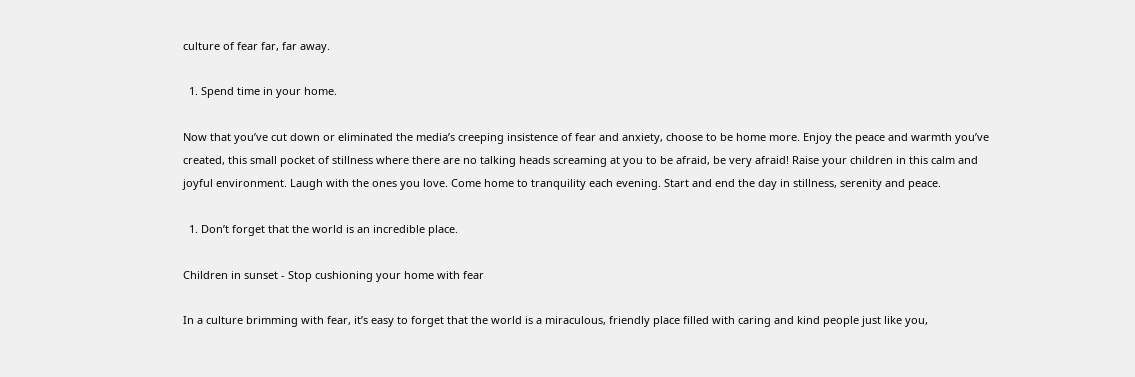culture of fear far, far away.

  1. Spend time in your home.

Now that you’ve cut down or eliminated the media’s creeping insistence of fear and anxiety, choose to be home more. Enjoy the peace and warmth you’ve created, this small pocket of stillness where there are no talking heads screaming at you to be afraid, be very afraid! Raise your children in this calm and joyful environment. Laugh with the ones you love. Come home to tranquility each evening. Start and end the day in stillness, serenity and peace.

  1. Don’t forget that the world is an incredible place.

Children in sunset - Stop cushioning your home with fear

In a culture brimming with fear, it’s easy to forget that the world is a miraculous, friendly place filled with caring and kind people just like you,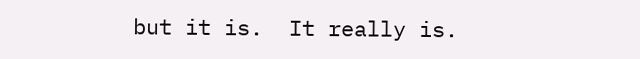but it is.  It really is.